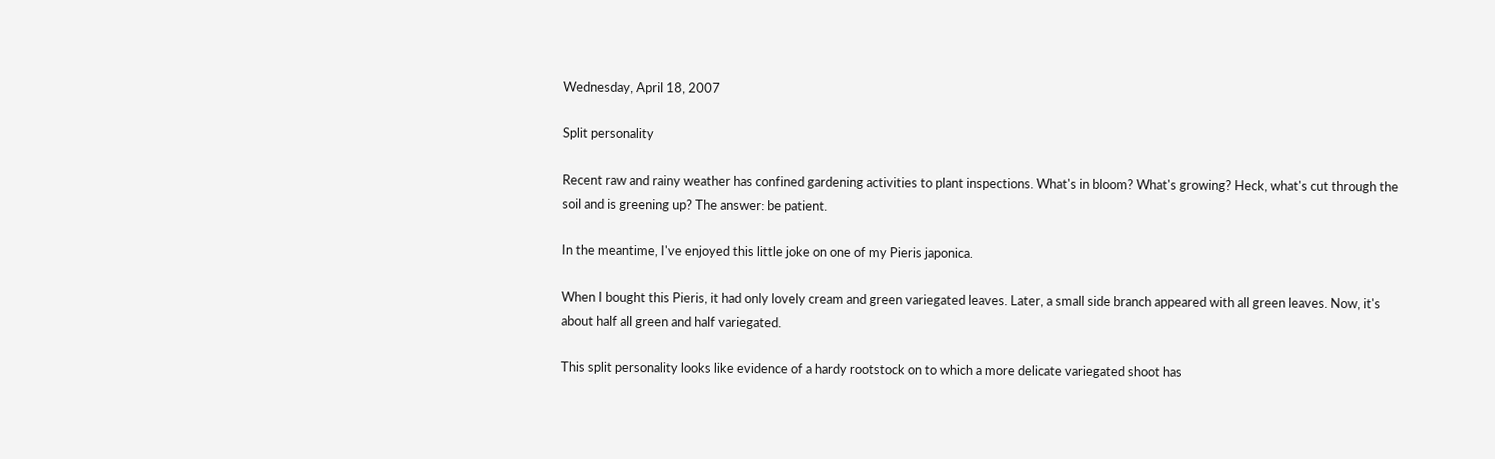Wednesday, April 18, 2007

Split personality

Recent raw and rainy weather has confined gardening activities to plant inspections. What's in bloom? What's growing? Heck, what's cut through the soil and is greening up? The answer: be patient.

In the meantime, I've enjoyed this little joke on one of my Pieris japonica.

When I bought this Pieris, it had only lovely cream and green variegated leaves. Later, a small side branch appeared with all green leaves. Now, it's about half all green and half variegated.

This split personality looks like evidence of a hardy rootstock on to which a more delicate variegated shoot has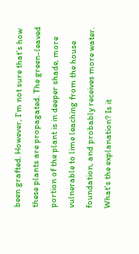been grafted. However, I'm not sure that's how these plants are propagated. The green-leaved portion of the plant is in deeper shade, more vulnerable to lime leaching from the house foundation, and probably receives more water. What's the explanation? Is it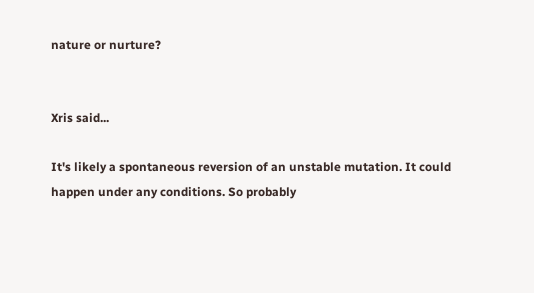nature or nurture?


Xris said...

It's likely a spontaneous reversion of an unstable mutation. It could happen under any conditions. So probably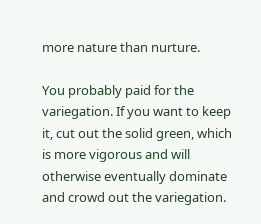more nature than nurture.

You probably paid for the variegation. If you want to keep it, cut out the solid green, which is more vigorous and will otherwise eventually dominate and crowd out the variegation.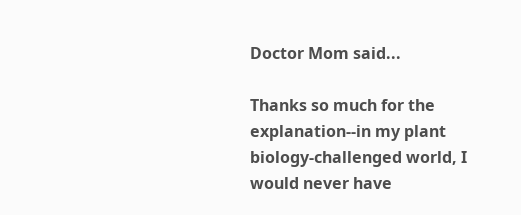Doctor Mom said...

Thanks so much for the explanation--in my plant biology-challenged world, I would never have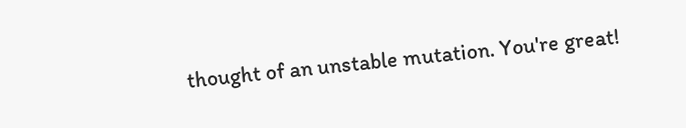thought of an unstable mutation. You're great!